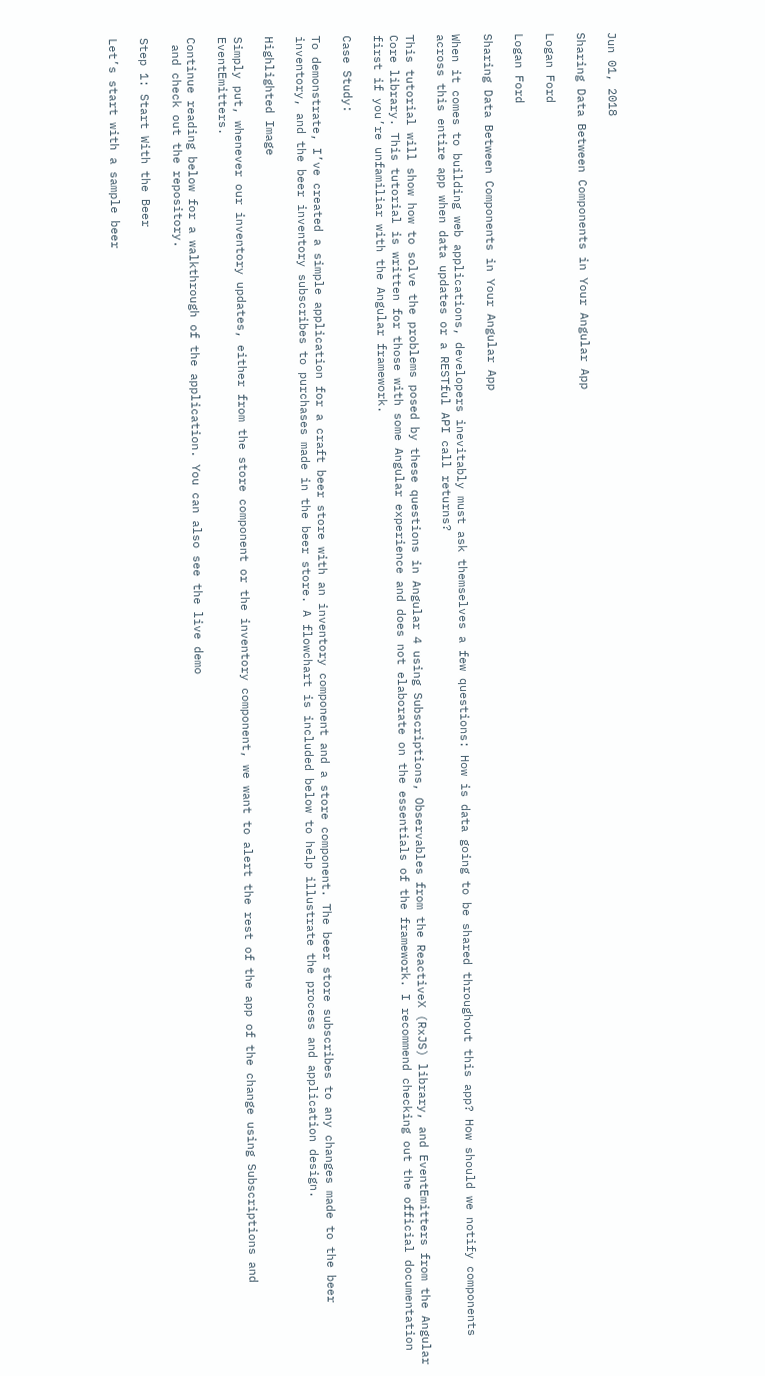Jun 01, 2018

Sharing Data Between Components in Your Angular App

Logan Ford

Logan Ford

Sharing Data Between Components in Your Angular App

When it comes to building web applications, developers inevitably must ask themselves a few questions: How is data going to be shared throughout this app? How should we notify components across this entire app when data updates or a RESTful API call returns?

This tutorial will show how to solve the problems posed by these questions in Angular 4 using Subscriptions, Observables from the ReactiveX (RxJS) library, and EventEmitters from the Angular Core library. This tutorial is written for those with some Angular experience and does not elaborate on the essentials of the framework. I recommend checking out the official documentation first if you’re unfamiliar with the Angular framework.

Case Study:

To demonstrate, I’ve created a simple application for a craft beer store with an inventory component and a store component. The beer store subscribes to any changes made to the beer inventory, and the beer inventory subscribes to purchases made in the beer store. A flowchart is included below to help illustrate the process and application design.

Highlighted Image

Simply put, whenever our inventory updates, either from the store component or the inventory component, we want to alert the rest of the app of the change using Subscriptions and EventEmitters.

Continue reading below for a walkthrough of the application. You can also see the live demo
 and check out the repository.

Step 1: Start With the Beer

Let’s start with a sample beer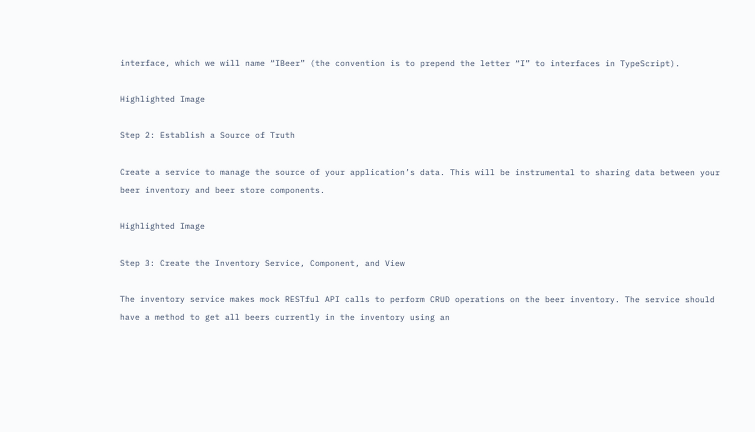interface, which we will name “IBeer” (the convention is to prepend the letter “I” to interfaces in TypeScript).

Highlighted Image

Step 2: Establish a Source of Truth

Create a service to manage the source of your application’s data. This will be instrumental to sharing data between your beer inventory and beer store components.

Highlighted Image

Step 3: Create the Inventory Service, Component, and View

The inventory service makes mock RESTful API calls to perform CRUD operations on the beer inventory. The service should have a method to get all beers currently in the inventory using an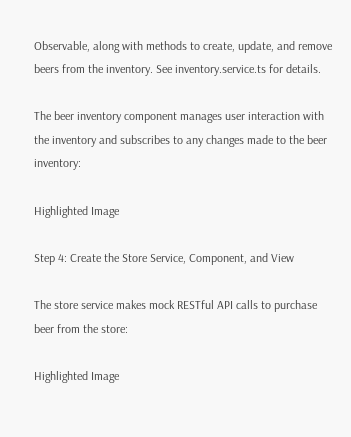Observable, along with methods to create, update, and remove beers from the inventory. See inventory.service.ts for details.

The beer inventory component manages user interaction with the inventory and subscribes to any changes made to the beer inventory:

Highlighted Image

Step 4: Create the Store Service, Component, and View

The store service makes mock RESTful API calls to purchase beer from the store:

Highlighted Image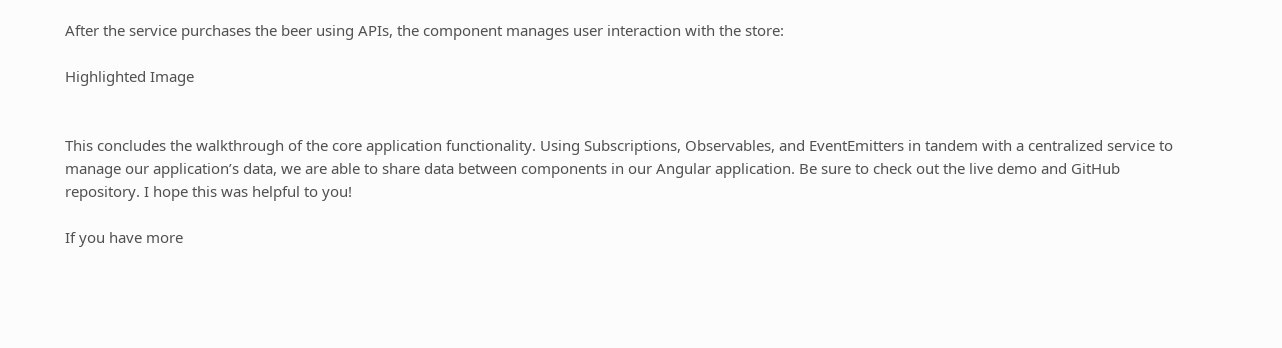After the service purchases the beer using APIs, the component manages user interaction with the store:

Highlighted Image


This concludes the walkthrough of the core application functionality. Using Subscriptions, Observables, and EventEmitters in tandem with a centralized service to manage our application’s data, we are able to share data between components in our Angular application. Be sure to check out the live demo and GitHub repository. I hope this was helpful to you!

If you have more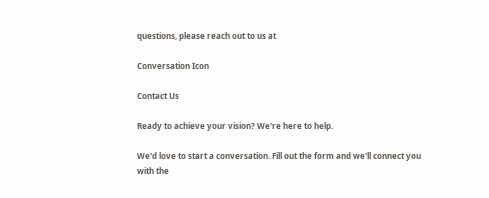questions, please reach out to us at

Conversation Icon

Contact Us

Ready to achieve your vision? We're here to help.

We'd love to start a conversation. Fill out the form and we'll connect you with the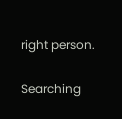right person.

Searching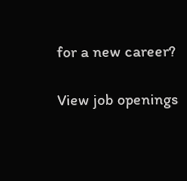for a new career?

View job openings